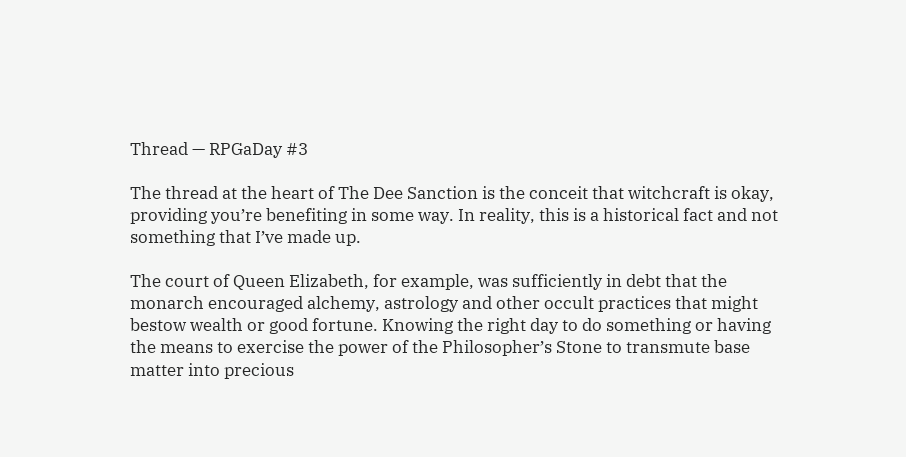Thread — RPGaDay #3

The thread at the heart of The Dee Sanction is the conceit that witchcraft is okay, providing you’re benefiting in some way. In reality, this is a historical fact and not something that I’ve made up.

The court of Queen Elizabeth, for example, was sufficiently in debt that the monarch encouraged alchemy, astrology and other occult practices that might bestow wealth or good fortune. Knowing the right day to do something or having the means to exercise the power of the Philosopher’s Stone to transmute base matter into precious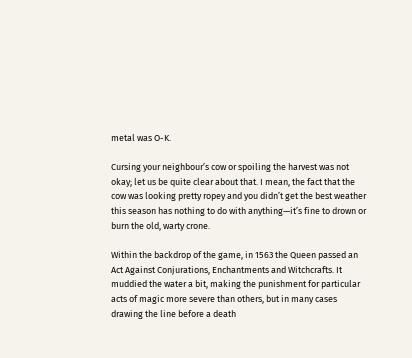metal was O-K.

Cursing your neighbour’s cow or spoiling the harvest was not okay; let us be quite clear about that. I mean, the fact that the cow was looking pretty ropey and you didn’t get the best weather this season has nothing to do with anything—it’s fine to drown or burn the old, warty crone.

Within the backdrop of the game, in 1563 the Queen passed an Act Against Conjurations, Enchantments and Witchcrafts. It muddied the water a bit, making the punishment for particular acts of magic more severe than others, but in many cases drawing the line before a death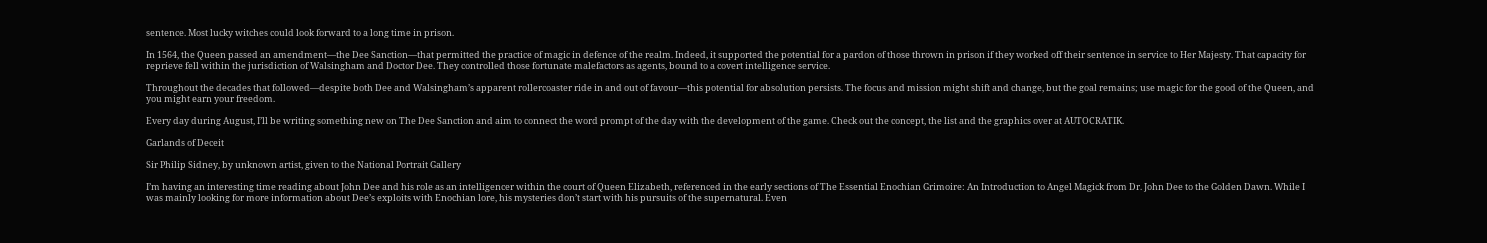sentence. Most lucky witches could look forward to a long time in prison.

In 1564, the Queen passed an amendment—the Dee Sanction—that permitted the practice of magic in defence of the realm. Indeed, it supported the potential for a pardon of those thrown in prison if they worked off their sentence in service to Her Majesty. That capacity for reprieve fell within the jurisdiction of Walsingham and Doctor Dee. They controlled those fortunate malefactors as agents, bound to a covert intelligence service.

Throughout the decades that followed—despite both Dee and Walsingham’s apparent rollercoaster ride in and out of favour—this potential for absolution persists. The focus and mission might shift and change, but the goal remains; use magic for the good of the Queen, and you might earn your freedom.

Every day during August, I’ll be writing something new on The Dee Sanction and aim to connect the word prompt of the day with the development of the game. Check out the concept, the list and the graphics over at AUTOCRATIK.

Garlands of Deceit

Sir Philip Sidney, by unknown artist, given to the National Portrait Gallery

I’m having an interesting time reading about John Dee and his role as an intelligencer within the court of Queen Elizabeth, referenced in the early sections of The Essential Enochian Grimoire: An Introduction to Angel Magick from Dr. John Dee to the Golden Dawn. While I was mainly looking for more information about Dee’s exploits with Enochian lore, his mysteries don’t start with his pursuits of the supernatural. Even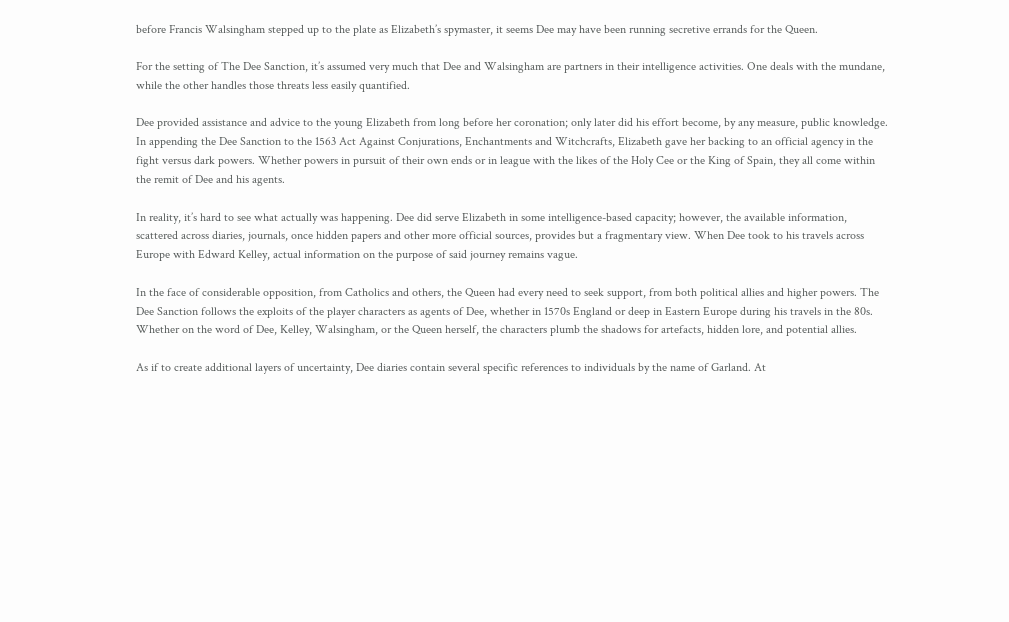before Francis Walsingham stepped up to the plate as Elizabeth’s spymaster, it seems Dee may have been running secretive errands for the Queen.

For the setting of The Dee Sanction, it’s assumed very much that Dee and Walsingham are partners in their intelligence activities. One deals with the mundane, while the other handles those threats less easily quantified.

Dee provided assistance and advice to the young Elizabeth from long before her coronation; only later did his effort become, by any measure, public knowledge. In appending the Dee Sanction to the 1563 Act Against Conjurations, Enchantments and Witchcrafts, Elizabeth gave her backing to an official agency in the fight versus dark powers. Whether powers in pursuit of their own ends or in league with the likes of the Holy Cee or the King of Spain, they all come within the remit of Dee and his agents.

In reality, it’s hard to see what actually was happening. Dee did serve Elizabeth in some intelligence-based capacity; however, the available information, scattered across diaries, journals, once hidden papers and other more official sources, provides but a fragmentary view. When Dee took to his travels across Europe with Edward Kelley, actual information on the purpose of said journey remains vague.

In the face of considerable opposition, from Catholics and others, the Queen had every need to seek support, from both political allies and higher powers. The Dee Sanction follows the exploits of the player characters as agents of Dee, whether in 1570s England or deep in Eastern Europe during his travels in the 80s. Whether on the word of Dee, Kelley, Walsingham, or the Queen herself, the characters plumb the shadows for artefacts, hidden lore, and potential allies.

As if to create additional layers of uncertainty, Dee diaries contain several specific references to individuals by the name of Garland. At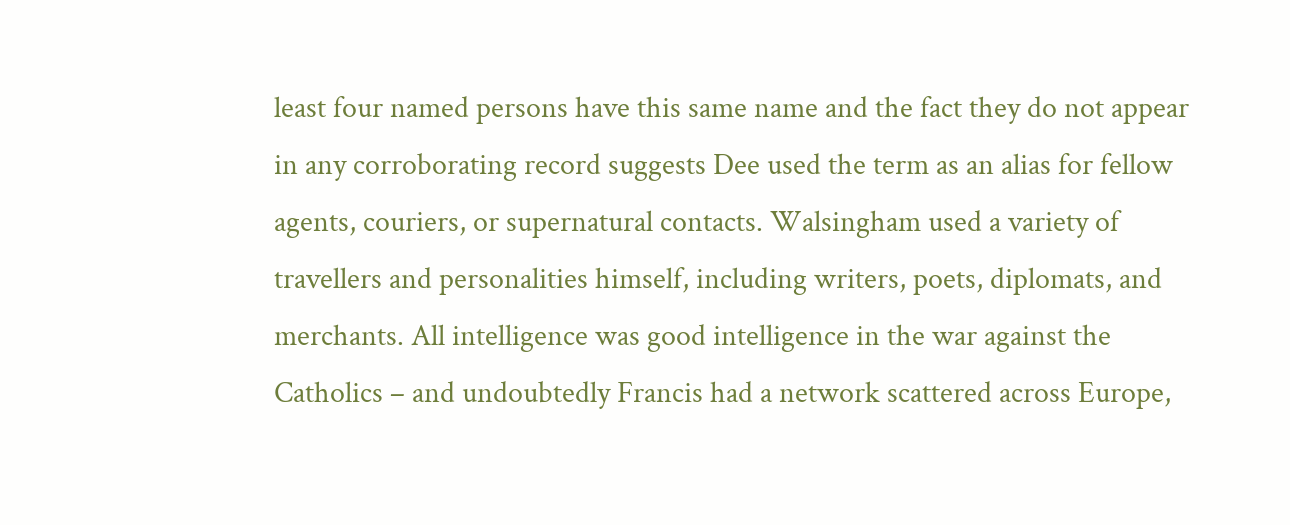least four named persons have this same name and the fact they do not appear in any corroborating record suggests Dee used the term as an alias for fellow agents, couriers, or supernatural contacts. Walsingham used a variety of travellers and personalities himself, including writers, poets, diplomats, and merchants. All intelligence was good intelligence in the war against the Catholics – and undoubtedly Francis had a network scattered across Europe,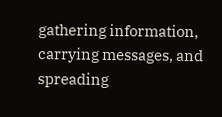gathering information, carrying messages, and spreading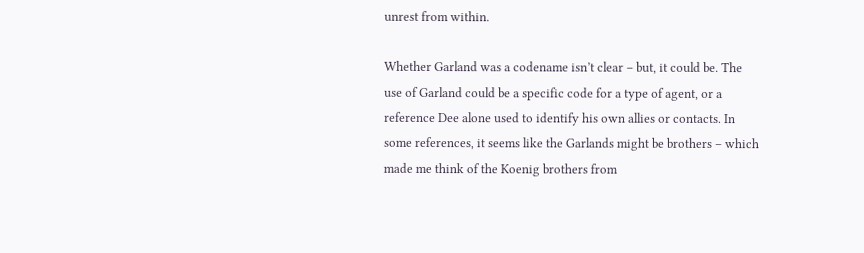unrest from within.

Whether Garland was a codename isn’t clear – but, it could be. The use of Garland could be a specific code for a type of agent, or a reference Dee alone used to identify his own allies or contacts. In some references, it seems like the Garlands might be brothers – which made me think of the Koenig brothers from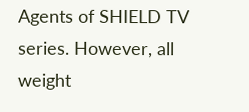Agents of SHIELD TV series. However, all weight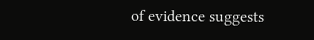of evidence suggests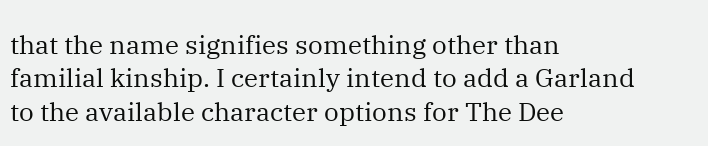that the name signifies something other than familial kinship. I certainly intend to add a Garland to the available character options for The Dee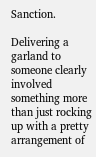Sanction.

Delivering a garland to someone clearly involved something more than just rocking up with a pretty arrangement of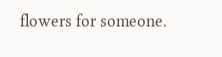flowers for someone.